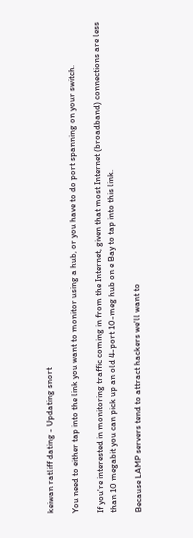keiwan ratliff dating - Updating snort

You need to either tap into the link you want to monitor using a hub, or you have to do port spanning on your switch.

If you're interested in monitoring traffic coming in from the Internet, given that most Internet (broadband) connections are less than 10 megabit you can pick up an old 4-port 10-meg hub on e Bay to tap into this link.

Because LAMP servers tend to attract hackers we'll want to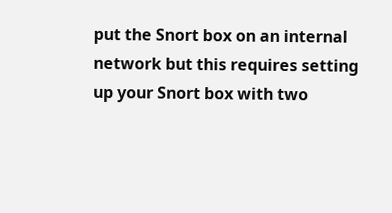put the Snort box on an internal network but this requires setting up your Snort box with two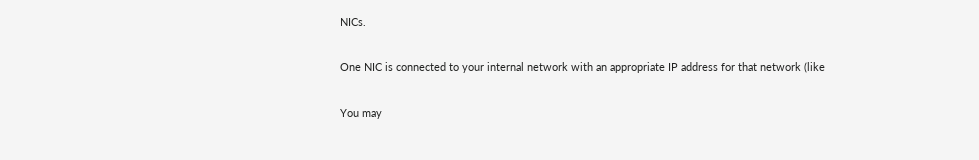NICs.

One NIC is connected to your internal network with an appropriate IP address for that network (like

You may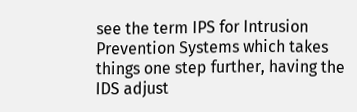see the term IPS for Intrusion Prevention Systems which takes things one step further, having the IDS adjust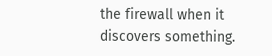the firewall when it discovers something.